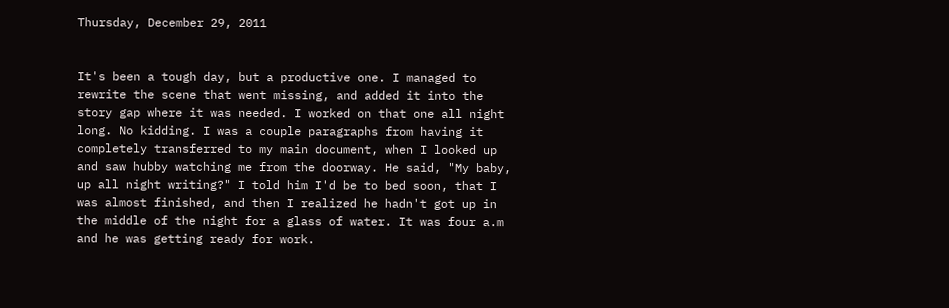Thursday, December 29, 2011


It's been a tough day, but a productive one. I managed to rewrite the scene that went missing, and added it into the story gap where it was needed. I worked on that one all night long. No kidding. I was a couple paragraphs from having it completely transferred to my main document, when I looked up and saw hubby watching me from the doorway. He said, "My baby, up all night writing?" I told him I'd be to bed soon, that I was almost finished, and then I realized he hadn't got up in the middle of the night for a glass of water. It was four a.m and he was getting ready for work.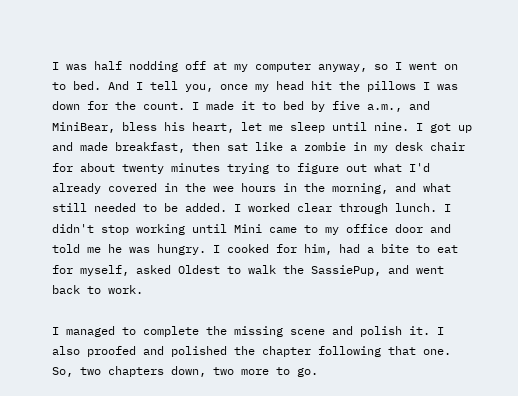I was half nodding off at my computer anyway, so I went on to bed. And I tell you, once my head hit the pillows I was down for the count. I made it to bed by five a.m., and MiniBear, bless his heart, let me sleep until nine. I got up and made breakfast, then sat like a zombie in my desk chair for about twenty minutes trying to figure out what I'd already covered in the wee hours in the morning, and what still needed to be added. I worked clear through lunch. I didn't stop working until Mini came to my office door and told me he was hungry. I cooked for him, had a bite to eat for myself, asked Oldest to walk the SassiePup, and went back to work.

I managed to complete the missing scene and polish it. I also proofed and polished the chapter following that one. So, two chapters down, two more to go.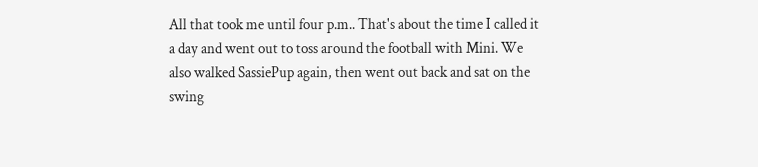All that took me until four p.m.. That's about the time I called it a day and went out to toss around the football with Mini. We also walked SassiePup again, then went out back and sat on the swing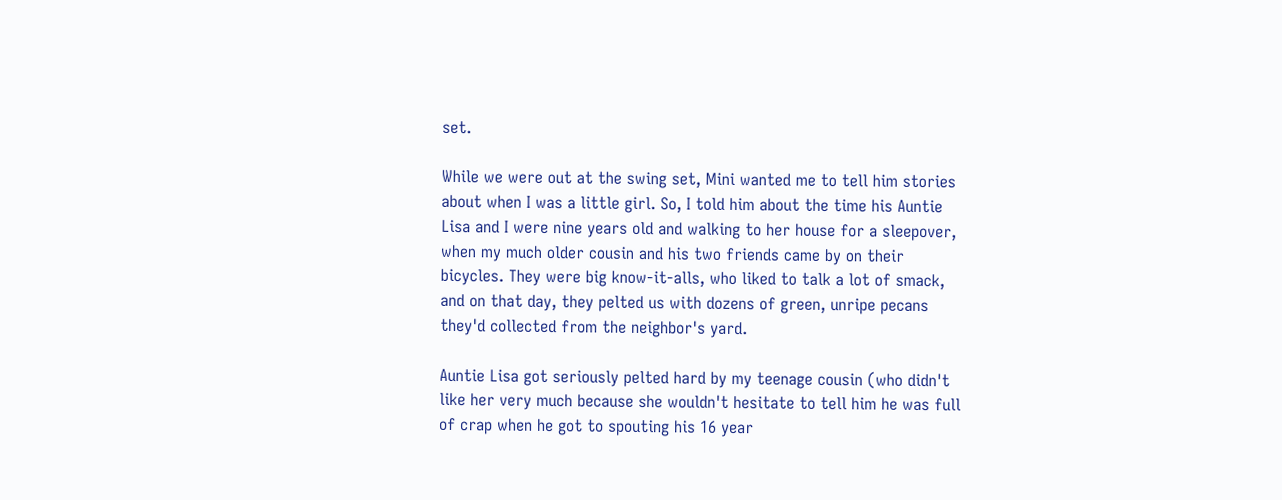set.

While we were out at the swing set, Mini wanted me to tell him stories about when I was a little girl. So, I told him about the time his Auntie Lisa and I were nine years old and walking to her house for a sleepover, when my much older cousin and his two friends came by on their bicycles. They were big know-it-alls, who liked to talk a lot of smack, and on that day, they pelted us with dozens of green, unripe pecans they'd collected from the neighbor's yard.

Auntie Lisa got seriously pelted hard by my teenage cousin (who didn't like her very much because she wouldn't hesitate to tell him he was full of crap when he got to spouting his 16 year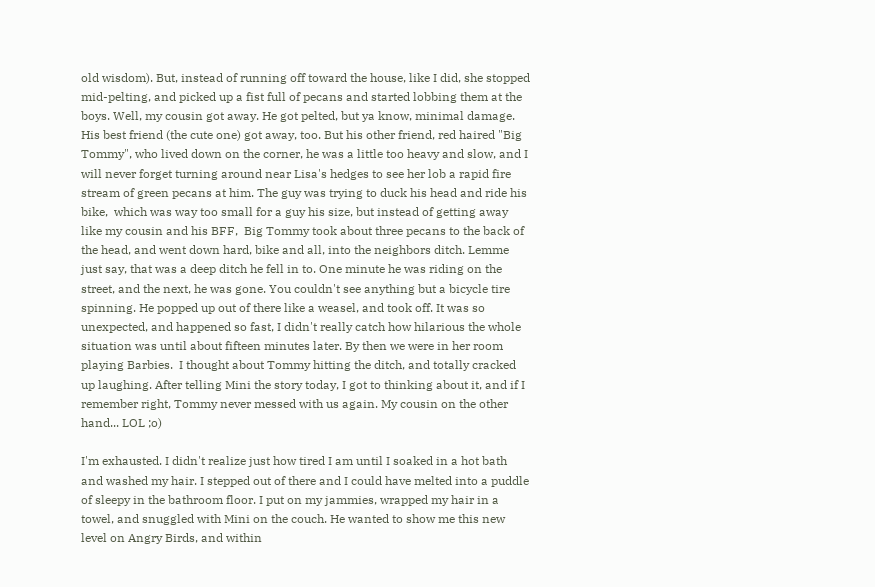old wisdom). But, instead of running off toward the house, like I did, she stopped mid-pelting, and picked up a fist full of pecans and started lobbing them at the boys. Well, my cousin got away. He got pelted, but ya know, minimal damage. His best friend (the cute one) got away, too. But his other friend, red haired "Big Tommy", who lived down on the corner, he was a little too heavy and slow, and I will never forget turning around near Lisa's hedges to see her lob a rapid fire stream of green pecans at him. The guy was trying to duck his head and ride his bike,  which was way too small for a guy his size, but instead of getting away like my cousin and his BFF,  Big Tommy took about three pecans to the back of the head, and went down hard, bike and all, into the neighbors ditch. Lemme just say, that was a deep ditch he fell in to. One minute he was riding on the street, and the next, he was gone. You couldn't see anything but a bicycle tire spinning. He popped up out of there like a weasel, and took off. It was so unexpected, and happened so fast, I didn't really catch how hilarious the whole situation was until about fifteen minutes later. By then we were in her room playing Barbies.  I thought about Tommy hitting the ditch, and totally cracked up laughing. After telling Mini the story today, I got to thinking about it, and if I remember right, Tommy never messed with us again. My cousin on the other hand... LOL ;o)

I'm exhausted. I didn't realize just how tired I am until I soaked in a hot bath and washed my hair. I stepped out of there and I could have melted into a puddle of sleepy in the bathroom floor. I put on my jammies, wrapped my hair in a towel, and snuggled with Mini on the couch. He wanted to show me this new level on Angry Birds, and within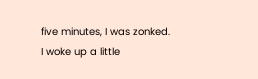five minutes, I was zonked. I woke up a little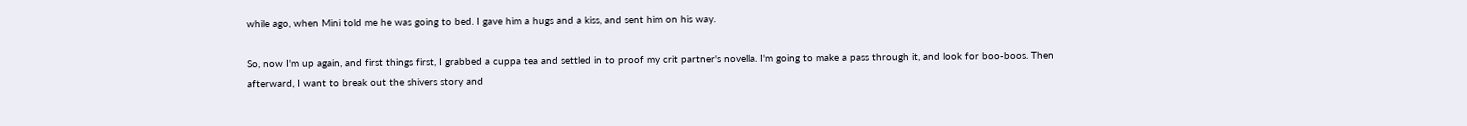while ago, when Mini told me he was going to bed. I gave him a hugs and a kiss, and sent him on his way.

So, now I'm up again, and first things first, I grabbed a cuppa tea and settled in to proof my crit partner's novella. I'm going to make a pass through it, and look for boo-boos. Then afterward, I want to break out the shivers story and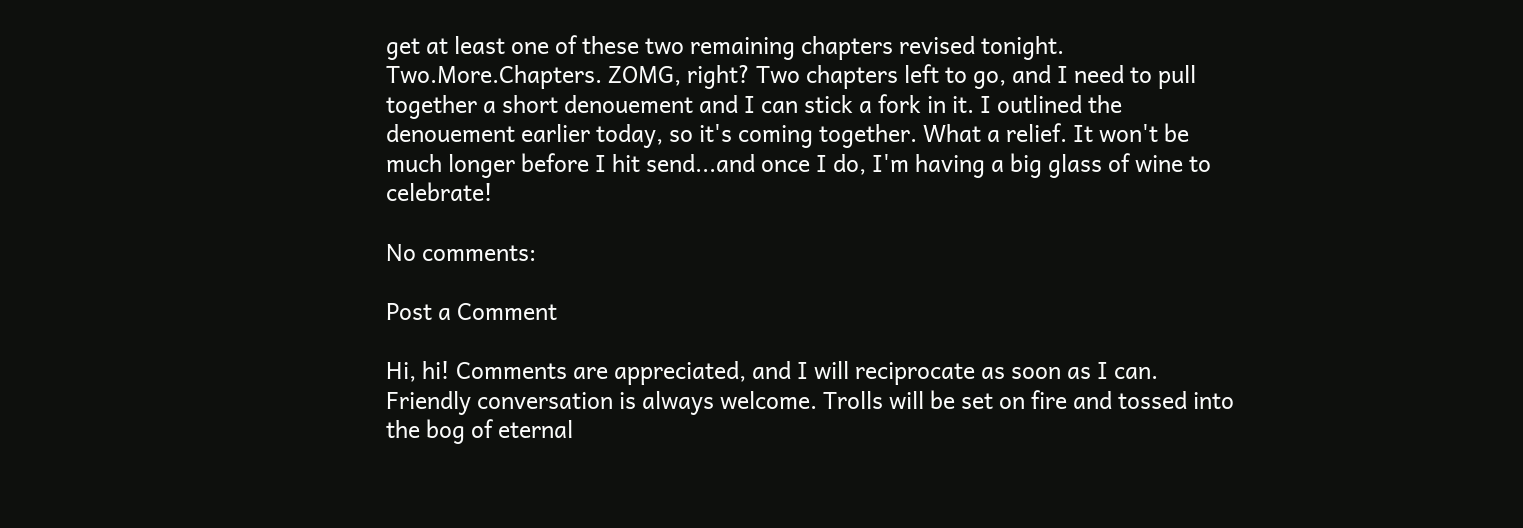get at least one of these two remaining chapters revised tonight. Two.More.Chapters. ZOMG, right? Two chapters left to go, and I need to pull together a short denouement and I can stick a fork in it. I outlined the denouement earlier today, so it's coming together. What a relief. It won't be much longer before I hit send...and once I do, I'm having a big glass of wine to celebrate!

No comments:

Post a Comment

Hi, hi! Comments are appreciated, and I will reciprocate as soon as I can. Friendly conversation is always welcome. Trolls will be set on fire and tossed into the bog of eternal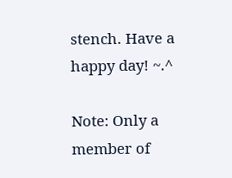stench. Have a happy day! ~.^

Note: Only a member of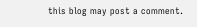this blog may post a comment.